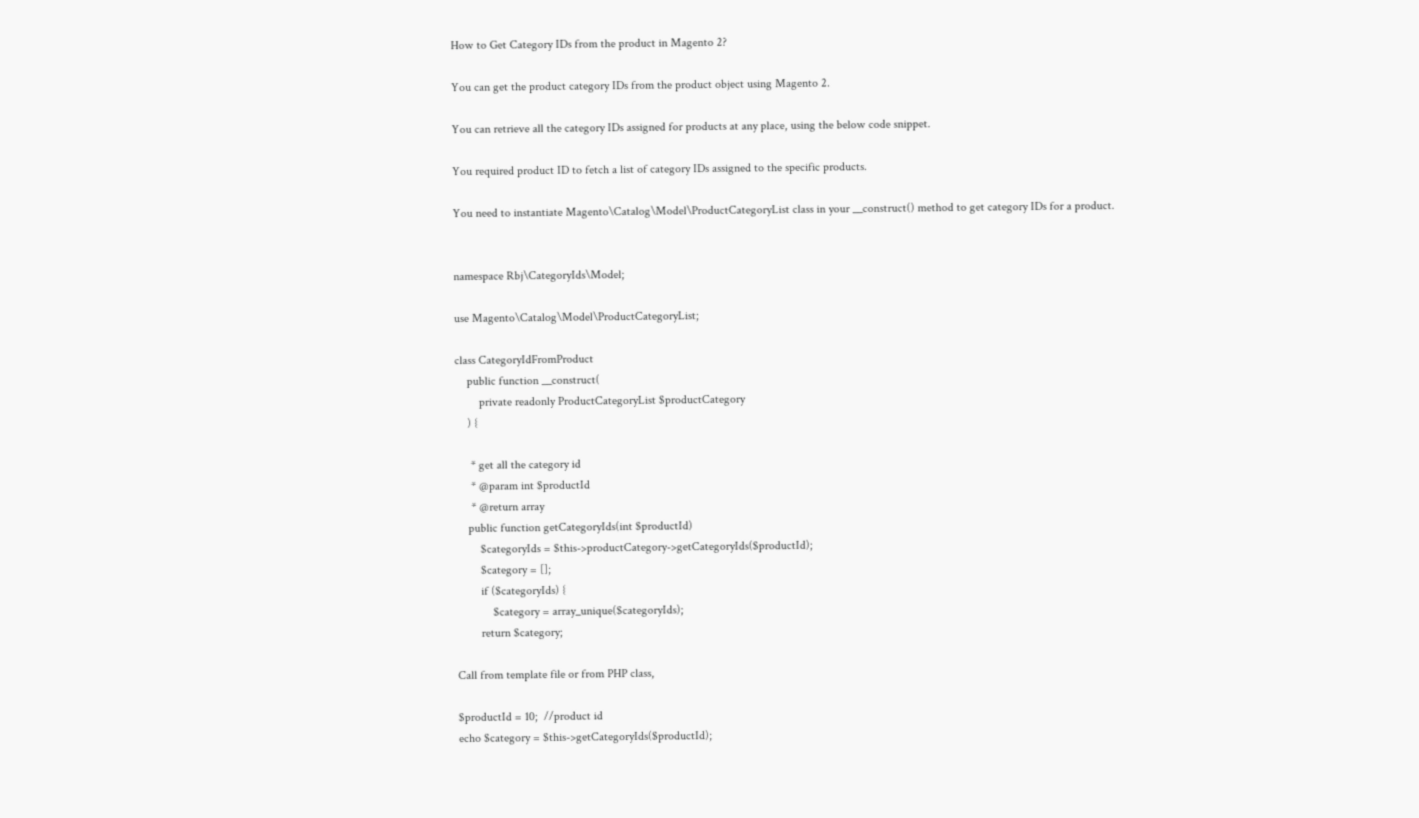How to Get Category IDs from the product in Magento 2?

You can get the product category IDs from the product object using Magento 2.

You can retrieve all the category IDs assigned for products at any place, using the below code snippet.

You required product ID to fetch a list of category IDs assigned to the specific products.

You need to instantiate Magento\Catalog\Model\ProductCategoryList class in your __construct() method to get category IDs for a product.


namespace Rbj\CategoryIds\Model;

use Magento\Catalog\Model\ProductCategoryList;

class CategoryIdFromProduct
    public function __construct(
        private readonly ProductCategoryList $productCategory
    ) {

     * get all the category id
     * @param int $productId
     * @return array
    public function getCategoryIds(int $productId)
        $categoryIds = $this->productCategory->getCategoryIds($productId);
        $category = [];
        if ($categoryIds) {
            $category = array_unique($categoryIds);
        return $category;

Call from template file or from PHP class,

$productId = 10;  //product id
echo $category = $this->getCategoryIds($productId);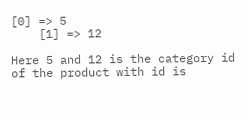[0] => 5
    [1] => 12

Here 5 and 12 is the category id of the product with id is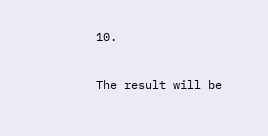10.

The result will be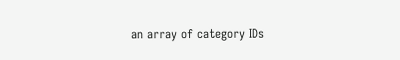an array of category IDs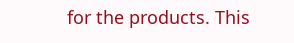for the products. This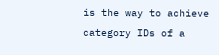is the way to achieve category IDs of a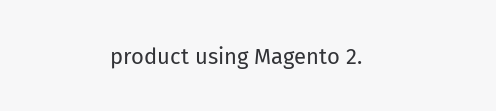product using Magento 2.